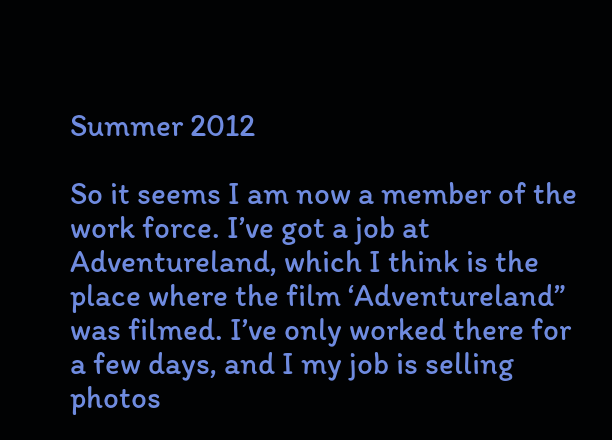Summer 2012

So it seems I am now a member of the work force. I’ve got a job at Adventureland, which I think is the place where the film ‘Adventureland” was filmed. I’ve only worked there for a few days, and I my job is selling photos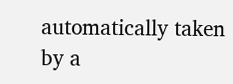automatically taken by a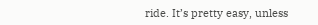ride. It’s pretty easy, unless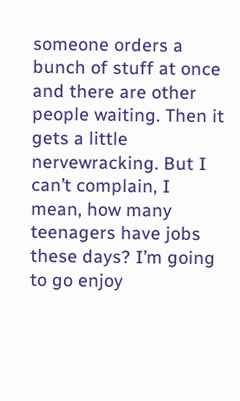someone orders a bunch of stuff at once and there are other people waiting. Then it gets a little nervewracking. But I can’t complain, I mean, how many teenagers have jobs these days? I’m going to go enjoy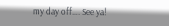my day off…. See ya!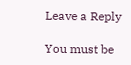Leave a Reply

You must be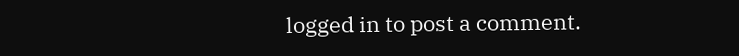logged in to post a comment.